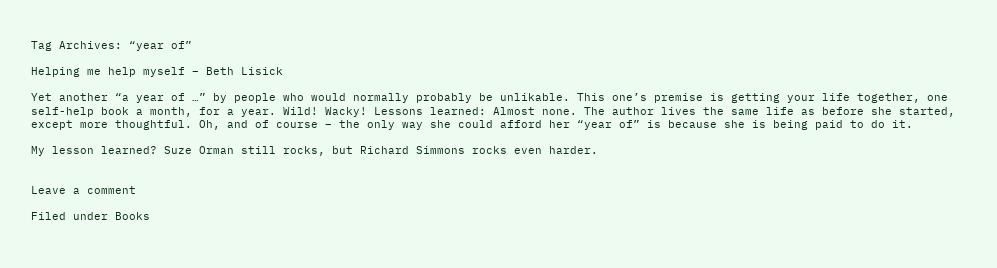Tag Archives: “year of”

Helping me help myself – Beth Lisick

Yet another “a year of …” by people who would normally probably be unlikable. This one’s premise is getting your life together, one self-help book a month, for a year. Wild! Wacky! Lessons learned: Almost none. The author lives the same life as before she started, except more thoughtful. Oh, and of course – the only way she could afford her “year of” is because she is being paid to do it.

My lesson learned? Suze Orman still rocks, but Richard Simmons rocks even harder.


Leave a comment

Filed under Books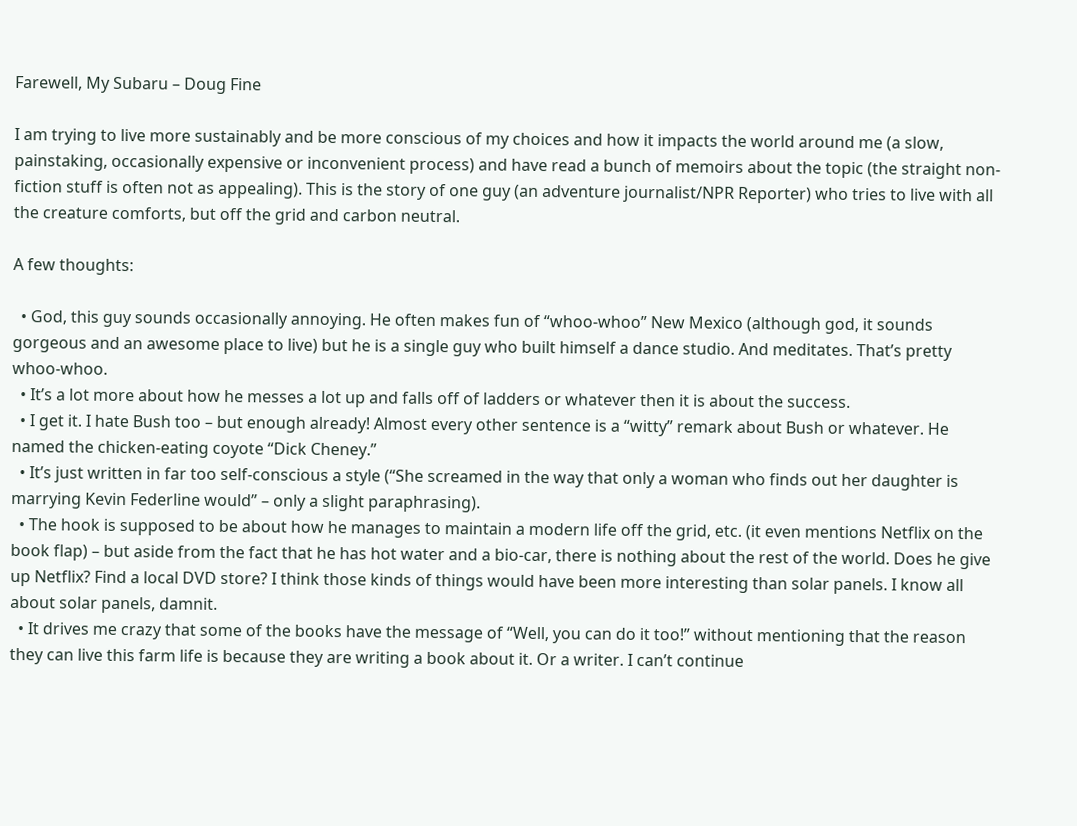Farewell, My Subaru – Doug Fine

I am trying to live more sustainably and be more conscious of my choices and how it impacts the world around me (a slow, painstaking, occasionally expensive or inconvenient process) and have read a bunch of memoirs about the topic (the straight non-fiction stuff is often not as appealing). This is the story of one guy (an adventure journalist/NPR Reporter) who tries to live with all the creature comforts, but off the grid and carbon neutral.

A few thoughts:

  • God, this guy sounds occasionally annoying. He often makes fun of “whoo-whoo” New Mexico (although god, it sounds gorgeous and an awesome place to live) but he is a single guy who built himself a dance studio. And meditates. That’s pretty whoo-whoo.
  • It’s a lot more about how he messes a lot up and falls off of ladders or whatever then it is about the success.
  • I get it. I hate Bush too – but enough already! Almost every other sentence is a “witty” remark about Bush or whatever. He named the chicken-eating coyote “Dick Cheney.”
  • It’s just written in far too self-conscious a style (“She screamed in the way that only a woman who finds out her daughter is marrying Kevin Federline would” – only a slight paraphrasing).
  • The hook is supposed to be about how he manages to maintain a modern life off the grid, etc. (it even mentions Netflix on the book flap) – but aside from the fact that he has hot water and a bio-car, there is nothing about the rest of the world. Does he give up Netflix? Find a local DVD store? I think those kinds of things would have been more interesting than solar panels. I know all about solar panels, damnit.
  • It drives me crazy that some of the books have the message of “Well, you can do it too!” without mentioning that the reason they can live this farm life is because they are writing a book about it. Or a writer. I can’t continue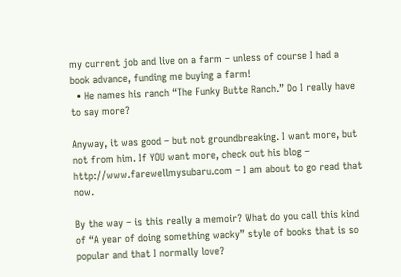my current job and live on a farm – unless of course I had a book advance, funding me buying a farm!
  • He names his ranch “The Funky Butte Ranch.” Do I really have to say more?

Anyway, it was good – but not groundbreaking. I want more, but not from him. If YOU want more, check out his blog – http://www.farewellmysubaru.com – I am about to go read that now.

By the way – is this really a memoir? What do you call this kind of “A year of doing something wacky” style of books that is so popular and that I normally love?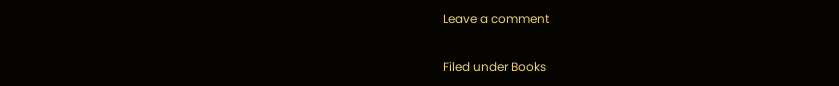Leave a comment

Filed under Books